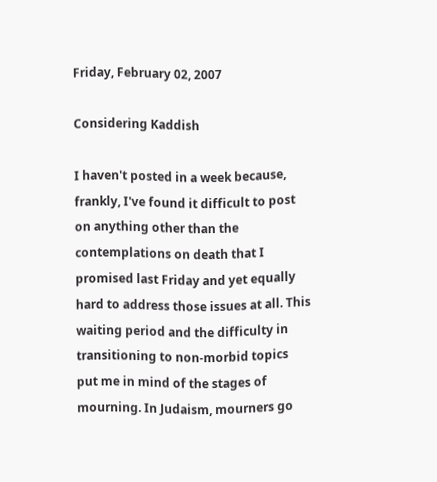Friday, February 02, 2007

Considering Kaddish

I haven't posted in a week because, frankly, I've found it difficult to post on anything other than the contemplations on death that I promised last Friday and yet equally hard to address those issues at all. This waiting period and the difficulty in transitioning to non-morbid topics put me in mind of the stages of mourning. In Judaism, mourners go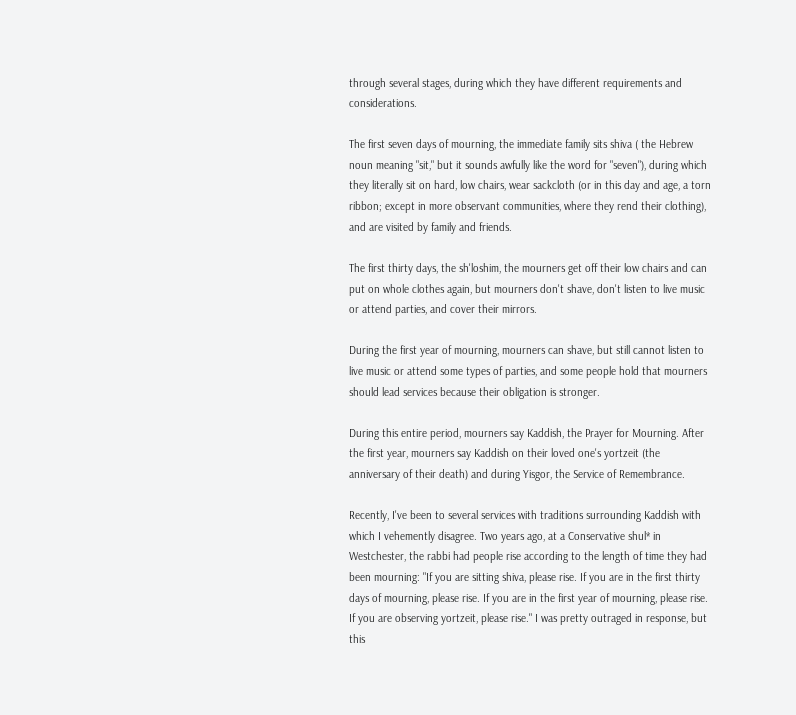through several stages, during which they have different requirements and considerations.

The first seven days of mourning, the immediate family sits shiva ( the Hebrew noun meaning "sit," but it sounds awfully like the word for "seven"), during which they literally sit on hard, low chairs, wear sackcloth (or in this day and age, a torn ribbon; except in more observant communities, where they rend their clothing), and are visited by family and friends.

The first thirty days, the sh'loshim, the mourners get off their low chairs and can put on whole clothes again, but mourners don't shave, don't listen to live music or attend parties, and cover their mirrors.

During the first year of mourning, mourners can shave, but still cannot listen to live music or attend some types of parties, and some people hold that mourners should lead services because their obligation is stronger.

During this entire period, mourners say Kaddish, the Prayer for Mourning. After the first year, mourners say Kaddish on their loved one's yortzeit (the anniversary of their death) and during Yisgor, the Service of Remembrance.

Recently, I've been to several services with traditions surrounding Kaddish with which I vehemently disagree. Two years ago, at a Conservative shul* in Westchester, the rabbi had people rise according to the length of time they had been mourning: "If you are sitting shiva, please rise. If you are in the first thirty days of mourning, please rise. If you are in the first year of mourning, please rise. If you are observing yortzeit, please rise." I was pretty outraged in response, but this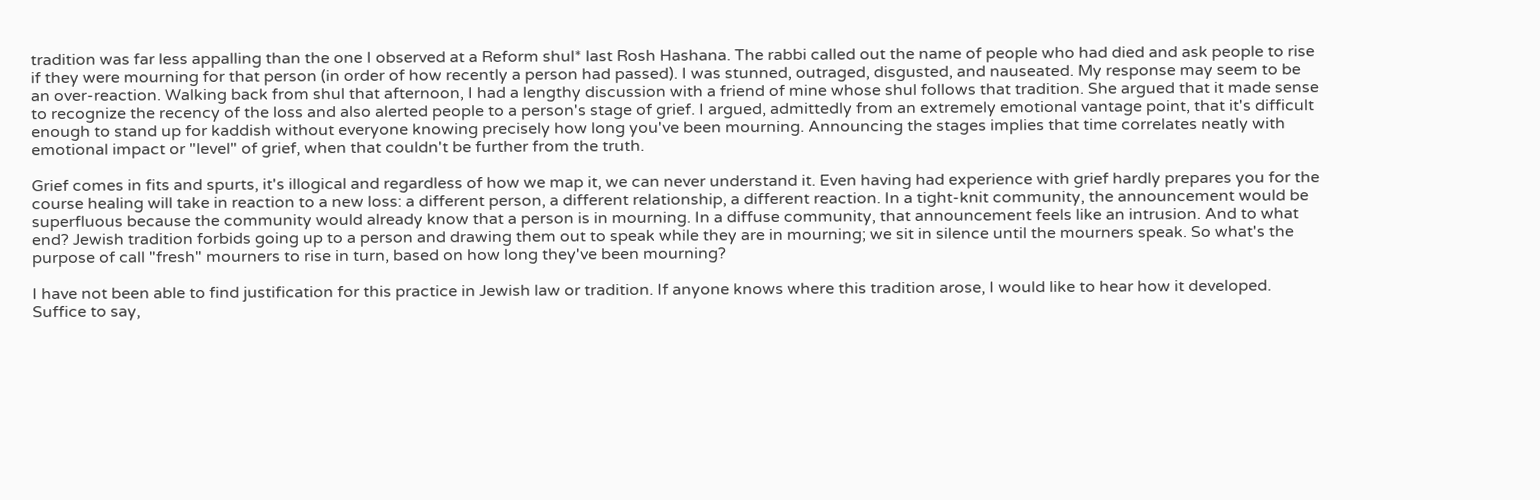tradition was far less appalling than the one I observed at a Reform shul* last Rosh Hashana. The rabbi called out the name of people who had died and ask people to rise if they were mourning for that person (in order of how recently a person had passed). I was stunned, outraged, disgusted, and nauseated. My response may seem to be an over-reaction. Walking back from shul that afternoon, I had a lengthy discussion with a friend of mine whose shul follows that tradition. She argued that it made sense to recognize the recency of the loss and also alerted people to a person's stage of grief. I argued, admittedly from an extremely emotional vantage point, that it's difficult enough to stand up for kaddish without everyone knowing precisely how long you've been mourning. Announcing the stages implies that time correlates neatly with emotional impact or "level" of grief, when that couldn't be further from the truth.

Grief comes in fits and spurts, it's illogical and regardless of how we map it, we can never understand it. Even having had experience with grief hardly prepares you for the course healing will take in reaction to a new loss: a different person, a different relationship, a different reaction. In a tight-knit community, the announcement would be superfluous because the community would already know that a person is in mourning. In a diffuse community, that announcement feels like an intrusion. And to what end? Jewish tradition forbids going up to a person and drawing them out to speak while they are in mourning; we sit in silence until the mourners speak. So what's the purpose of call "fresh" mourners to rise in turn, based on how long they've been mourning?

I have not been able to find justification for this practice in Jewish law or tradition. If anyone knows where this tradition arose, I would like to hear how it developed. Suffice to say,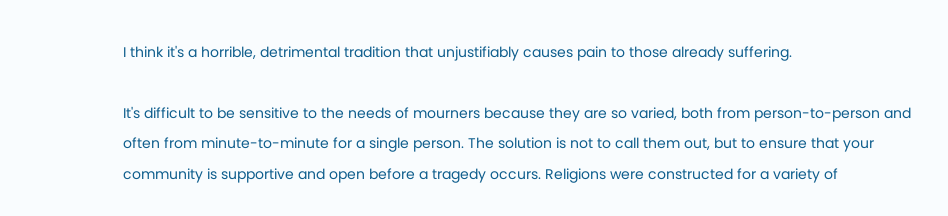I think it's a horrible, detrimental tradition that unjustifiably causes pain to those already suffering.

It's difficult to be sensitive to the needs of mourners because they are so varied, both from person-to-person and often from minute-to-minute for a single person. The solution is not to call them out, but to ensure that your community is supportive and open before a tragedy occurs. Religions were constructed for a variety of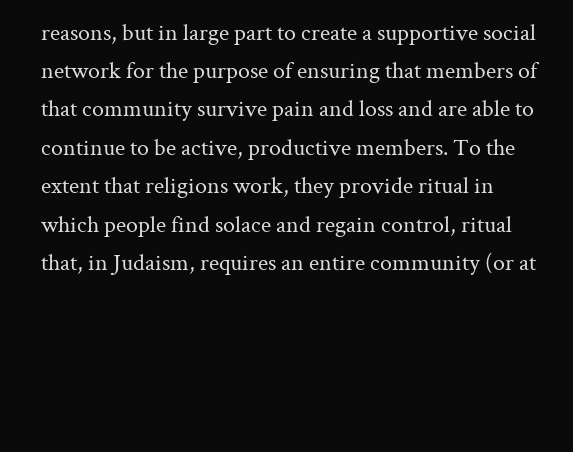reasons, but in large part to create a supportive social network for the purpose of ensuring that members of that community survive pain and loss and are able to continue to be active, productive members. To the extent that religions work, they provide ritual in which people find solace and regain control, ritual that, in Judaism, requires an entire community (or at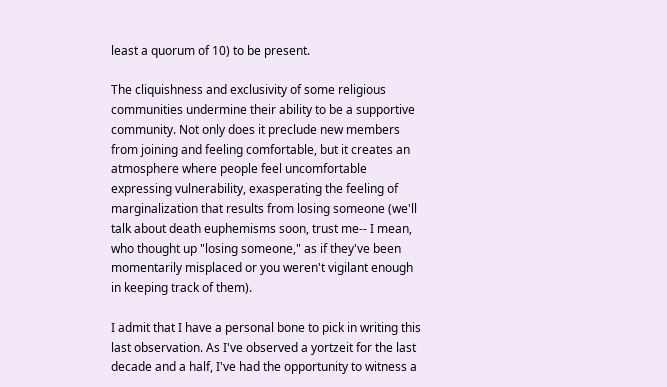least a quorum of 10) to be present.

The cliquishness and exclusivity of some religious communities undermine their ability to be a supportive community. Not only does it preclude new members from joining and feeling comfortable, but it creates an atmosphere where people feel uncomfortable expressing vulnerability, exasperating the feeling of marginalization that results from losing someone (we'll talk about death euphemisms soon, trust me-- I mean, who thought up "losing someone," as if they've been momentarily misplaced or you weren't vigilant enough in keeping track of them).

I admit that I have a personal bone to pick in writing this last observation. As I've observed a yortzeit for the last decade and a half, I've had the opportunity to witness a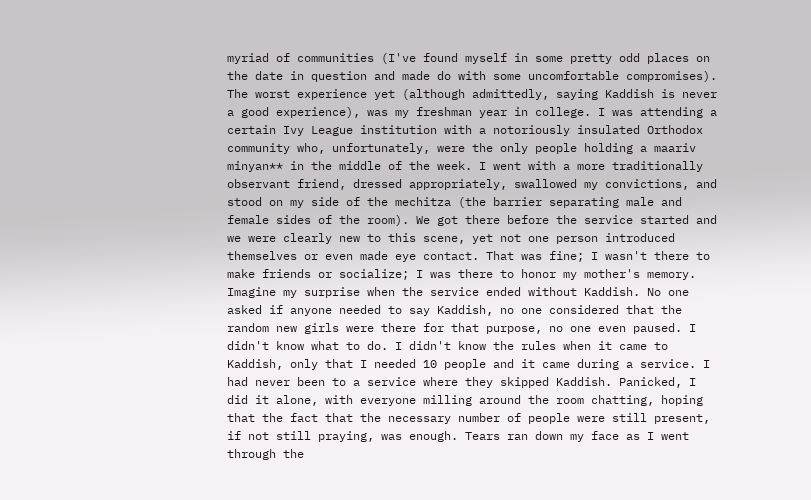myriad of communities (I've found myself in some pretty odd places on the date in question and made do with some uncomfortable compromises). The worst experience yet (although admittedly, saying Kaddish is never a good experience), was my freshman year in college. I was attending a certain Ivy League institution with a notoriously insulated Orthodox community who, unfortunately, were the only people holding a maariv minyan** in the middle of the week. I went with a more traditionally observant friend, dressed appropriately, swallowed my convictions, and stood on my side of the mechitza (the barrier separating male and female sides of the room). We got there before the service started and we were clearly new to this scene, yet not one person introduced themselves or even made eye contact. That was fine; I wasn't there to make friends or socialize; I was there to honor my mother's memory. Imagine my surprise when the service ended without Kaddish. No one asked if anyone needed to say Kaddish, no one considered that the random new girls were there for that purpose, no one even paused. I didn't know what to do. I didn't know the rules when it came to Kaddish, only that I needed 10 people and it came during a service. I had never been to a service where they skipped Kaddish. Panicked, I did it alone, with everyone milling around the room chatting, hoping that the fact that the necessary number of people were still present, if not still praying, was enough. Tears ran down my face as I went through the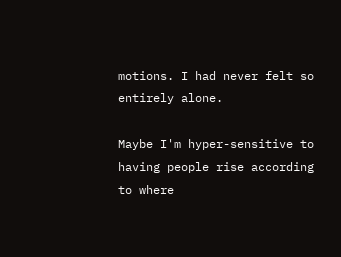motions. I had never felt so entirely alone.

Maybe I'm hyper-sensitive to having people rise according to where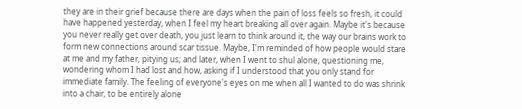they are in their grief because there are days when the pain of loss feels so fresh, it could have happened yesterday, when I feel my heart breaking all over again. Maybe it's because you never really get over death, you just learn to think around it, the way our brains work to form new connections around scar tissue. Maybe, I'm reminded of how people would stare at me and my father, pitying us; and later, when I went to shul alone, questioning me, wondering whom I had lost and how, asking if I understood that you only stand for immediate family. The feeling of everyone's eyes on me when all I wanted to do was shrink into a chair, to be entirely alone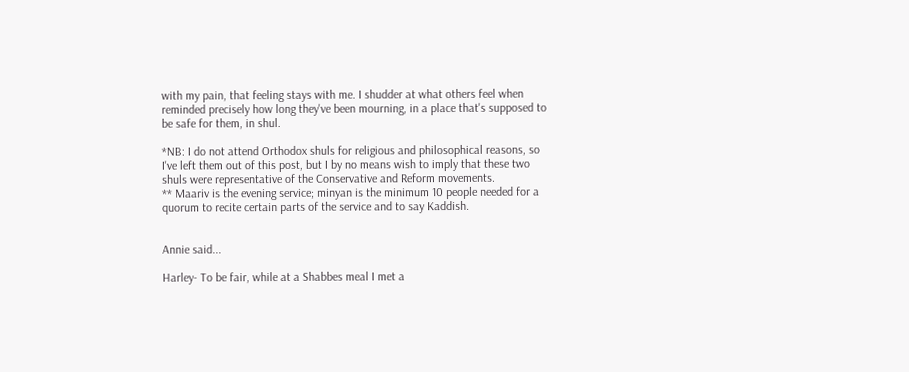with my pain, that feeling stays with me. I shudder at what others feel when reminded precisely how long they've been mourning, in a place that's supposed to be safe for them, in shul.

*NB: I do not attend Orthodox shuls for religious and philosophical reasons, so I've left them out of this post, but I by no means wish to imply that these two shuls were representative of the Conservative and Reform movements.
** Maariv is the evening service; minyan is the minimum 10 people needed for a quorum to recite certain parts of the service and to say Kaddish.


Annie said...

Harley- To be fair, while at a Shabbes meal I met a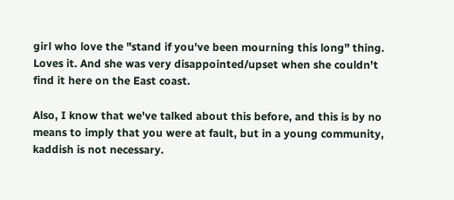girl who love the "stand if you've been mourning this long" thing. Loves it. And she was very disappointed/upset when she couldn't find it here on the East coast.

Also, I know that we've talked about this before, and this is by no means to imply that you were at fault, but in a young community, kaddish is not necessary.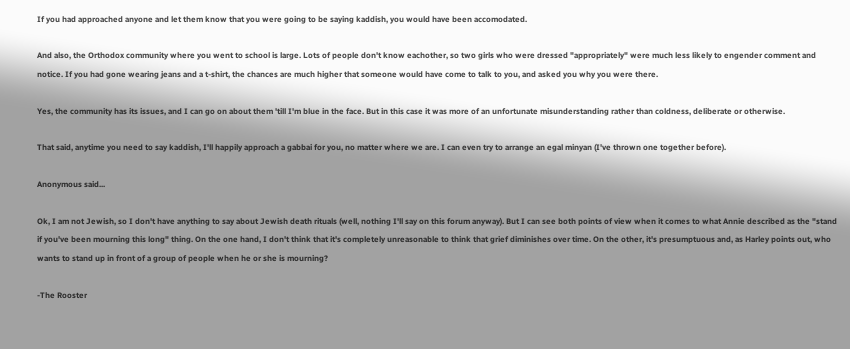If you had approached anyone and let them know that you were going to be saying kaddish, you would have been accomodated.

And also, the Orthodox community where you went to school is large. Lots of people don't know eachother, so two girls who were dressed "appropriately" were much less likely to engender comment and notice. If you had gone wearing jeans and a t-shirt, the chances are much higher that someone would have come to talk to you, and asked you why you were there.

Yes, the community has its issues, and I can go on about them 'till I'm blue in the face. But in this case it was more of an unfortunate misunderstanding rather than coldness, deliberate or otherwise.

That said, anytime you need to say kaddish, I'll happily approach a gabbai for you, no matter where we are. I can even try to arrange an egal minyan (I've thrown one together before).

Anonymous said...

Ok, I am not Jewish, so I don't have anything to say about Jewish death rituals (well, nothing I'll say on this forum anyway). But I can see both points of view when it comes to what Annie described as the "stand if you've been mourning this long" thing. On the one hand, I don't think that it's completely unreasonable to think that grief diminishes over time. On the other, it's presumptuous and, as Harley points out, who wants to stand up in front of a group of people when he or she is mourning?

-The Rooster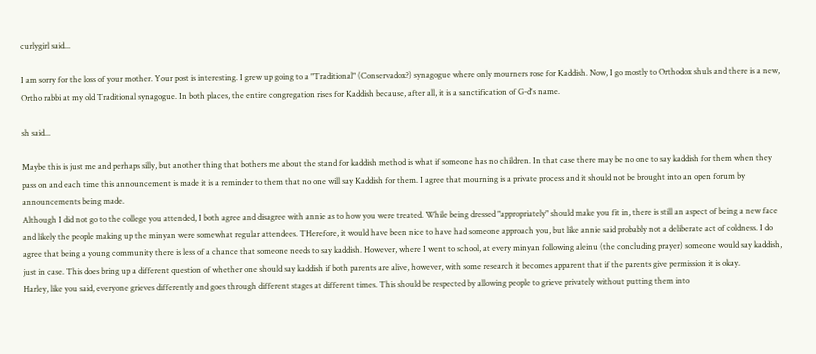curlygirl said...

I am sorry for the loss of your mother. Your post is interesting. I grew up going to a "Traditional" (Conservadox?) synagogue where only mourners rose for Kaddish. Now, I go mostly to Orthodox shuls and there is a new, Ortho rabbi at my old Traditional synagogue. In both places, the entire congregation rises for Kaddish because, after all, it is a sanctification of G-d's name.

sh said...

Maybe this is just me and perhaps silly, but another thing that bothers me about the stand for kaddish method is what if someone has no children. In that case there may be no one to say kaddish for them when they pass on and each time this announcement is made it is a reminder to them that no one will say Kaddish for them. I agree that mourning is a private process and it should not be brought into an open forum by announcements being made.
Although I did not go to the college you attended, I both agree and disagree with annie as to how you were treated. While being dressed "appropriately" should make you fit in, there is still an aspect of being a new face and likely the people making up the minyan were somewhat regular attendees. THerefore, it would have been nice to have had someone approach you, but like annie said probably not a deliberate act of coldness. I do agree that being a young community there is less of a chance that someone needs to say kaddish. However, where I went to school, at every minyan following aleinu (the concluding prayer) someone would say kaddish, just in case. This does bring up a different question of whether one should say kaddish if both parents are alive, however, with some research it becomes apparent that if the parents give permission it is okay.
Harley, like you said, everyone grieves differently and goes through different stages at different times. This should be respected by allowing people to grieve privately without putting them into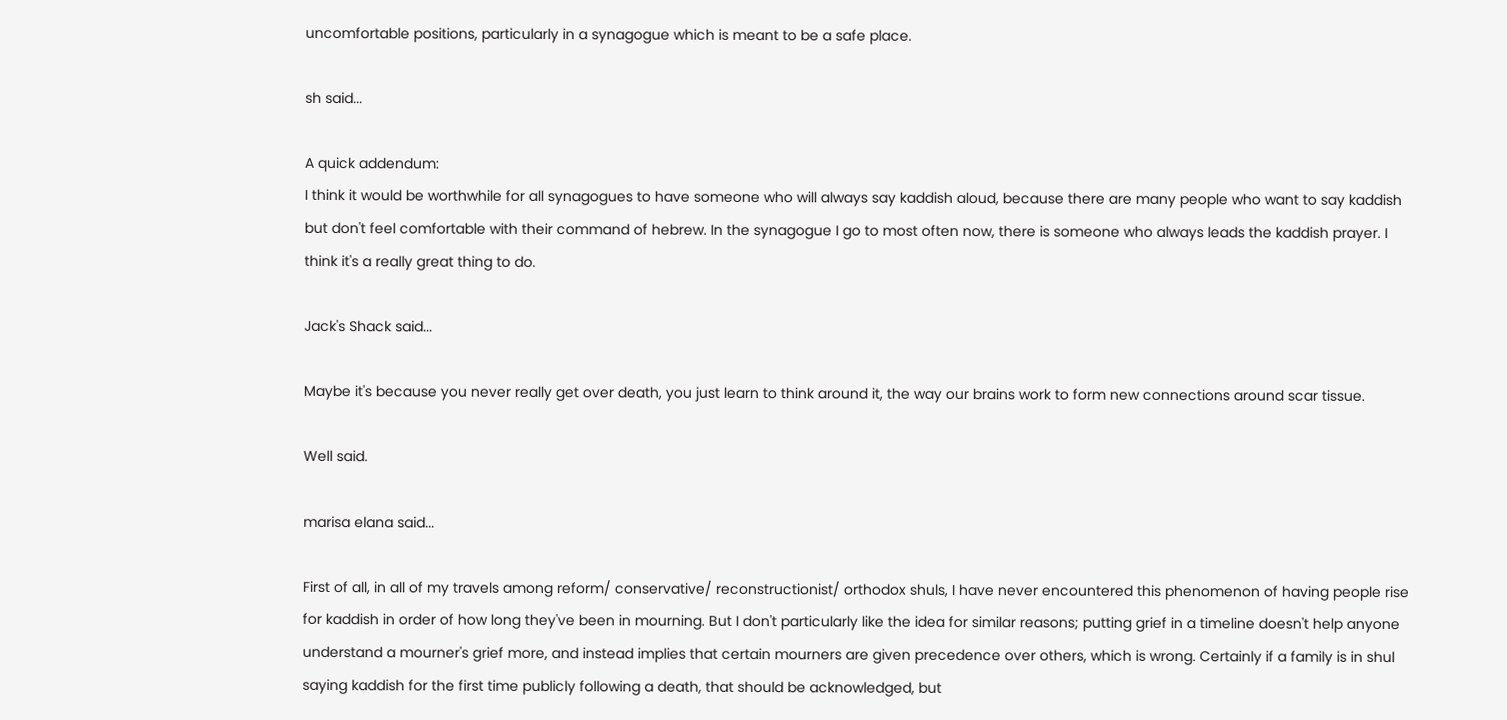uncomfortable positions, particularly in a synagogue which is meant to be a safe place.

sh said...

A quick addendum:
I think it would be worthwhile for all synagogues to have someone who will always say kaddish aloud, because there are many people who want to say kaddish but don't feel comfortable with their command of hebrew. In the synagogue I go to most often now, there is someone who always leads the kaddish prayer. I think it's a really great thing to do.

Jack's Shack said...

Maybe it's because you never really get over death, you just learn to think around it, the way our brains work to form new connections around scar tissue.

Well said.

marisa elana said...

First of all, in all of my travels among reform/ conservative/ reconstructionist/ orthodox shuls, I have never encountered this phenomenon of having people rise for kaddish in order of how long they've been in mourning. But I don't particularly like the idea for similar reasons; putting grief in a timeline doesn't help anyone understand a mourner's grief more, and instead implies that certain mourners are given precedence over others, which is wrong. Certainly if a family is in shul saying kaddish for the first time publicly following a death, that should be acknowledged, but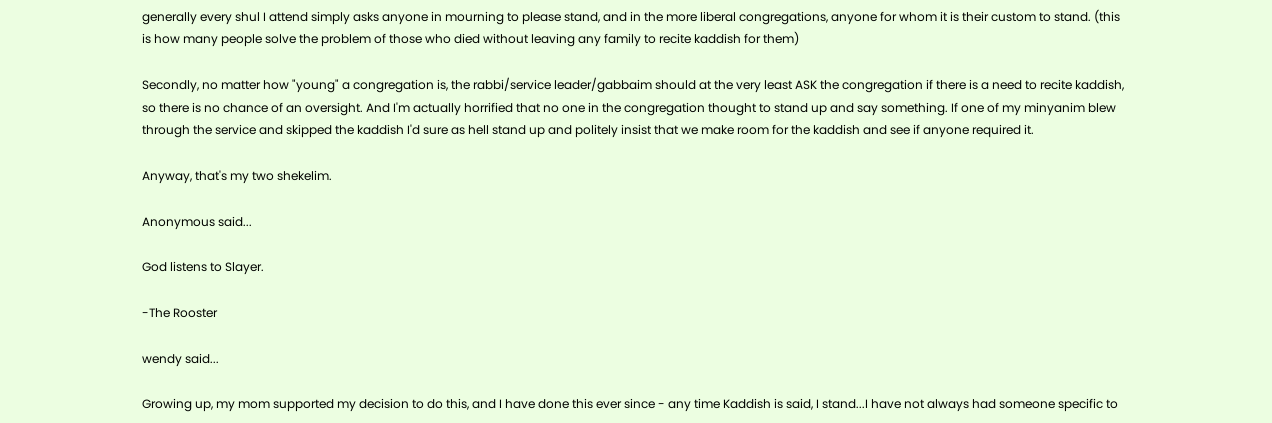generally every shul I attend simply asks anyone in mourning to please stand, and in the more liberal congregations, anyone for whom it is their custom to stand. (this is how many people solve the problem of those who died without leaving any family to recite kaddish for them)

Secondly, no matter how "young" a congregation is, the rabbi/service leader/gabbaim should at the very least ASK the congregation if there is a need to recite kaddish, so there is no chance of an oversight. And I'm actually horrified that no one in the congregation thought to stand up and say something. If one of my minyanim blew through the service and skipped the kaddish I'd sure as hell stand up and politely insist that we make room for the kaddish and see if anyone required it.

Anyway, that's my two shekelim.

Anonymous said...

God listens to Slayer.

-The Rooster

wendy said...

Growing up, my mom supported my decision to do this, and I have done this ever since - any time Kaddish is said, I stand...I have not always had someone specific to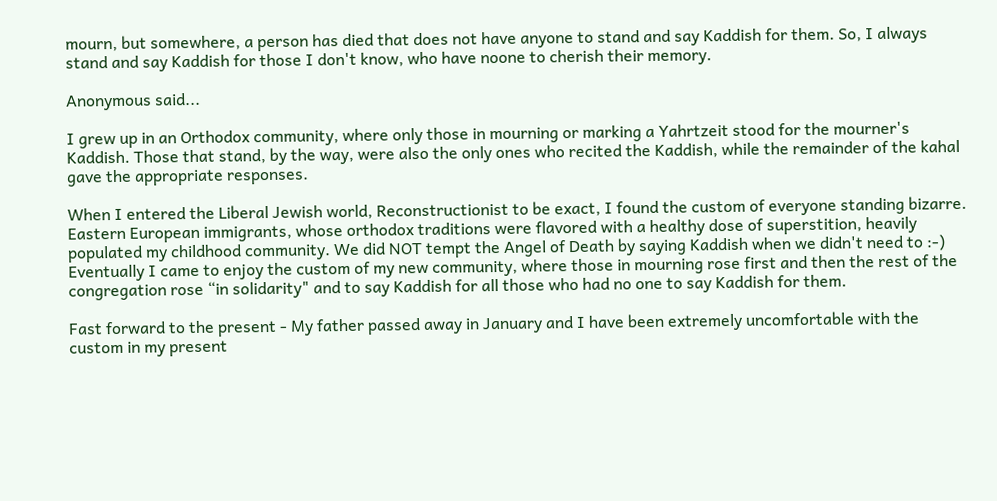mourn, but somewhere, a person has died that does not have anyone to stand and say Kaddish for them. So, I always stand and say Kaddish for those I don't know, who have noone to cherish their memory.

Anonymous said...

I grew up in an Orthodox community, where only those in mourning or marking a Yahrtzeit stood for the mourner's Kaddish. Those that stand, by the way, were also the only ones who recited the Kaddish, while the remainder of the kahal gave the appropriate responses.

When I entered the Liberal Jewish world, Reconstructionist to be exact, I found the custom of everyone standing bizarre. Eastern European immigrants, whose orthodox traditions were flavored with a healthy dose of superstition, heavily populated my childhood community. We did NOT tempt the Angel of Death by saying Kaddish when we didn't need to :-)
Eventually I came to enjoy the custom of my new community, where those in mourning rose first and then the rest of the congregation rose “in solidarity" and to say Kaddish for all those who had no one to say Kaddish for them.

Fast forward to the present - My father passed away in January and I have been extremely uncomfortable with the custom in my present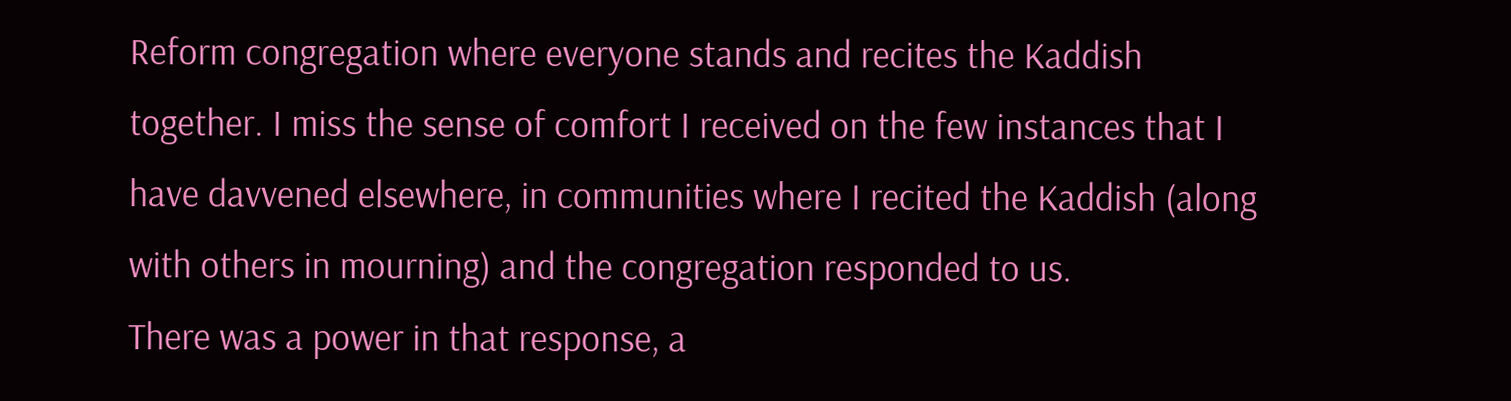Reform congregation where everyone stands and recites the Kaddish together. I miss the sense of comfort I received on the few instances that I have davvened elsewhere, in communities where I recited the Kaddish (along with others in mourning) and the congregation responded to us.
There was a power in that response, a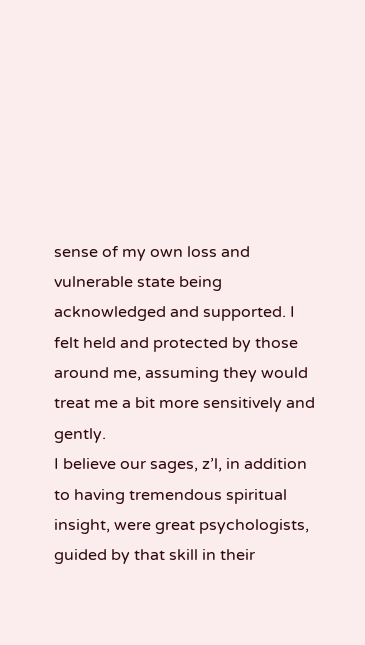sense of my own loss and vulnerable state being acknowledged and supported. I felt held and protected by those around me, assuming they would treat me a bit more sensitively and gently.
I believe our sages, z’l, in addition to having tremendous spiritual insight, were great psychologists, guided by that skill in their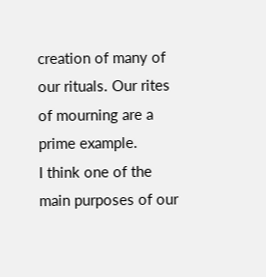creation of many of our rituals. Our rites of mourning are a prime example.
I think one of the main purposes of our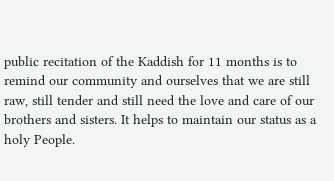public recitation of the Kaddish for 11 months is to remind our community and ourselves that we are still raw, still tender and still need the love and care of our brothers and sisters. It helps to maintain our status as a holy People.